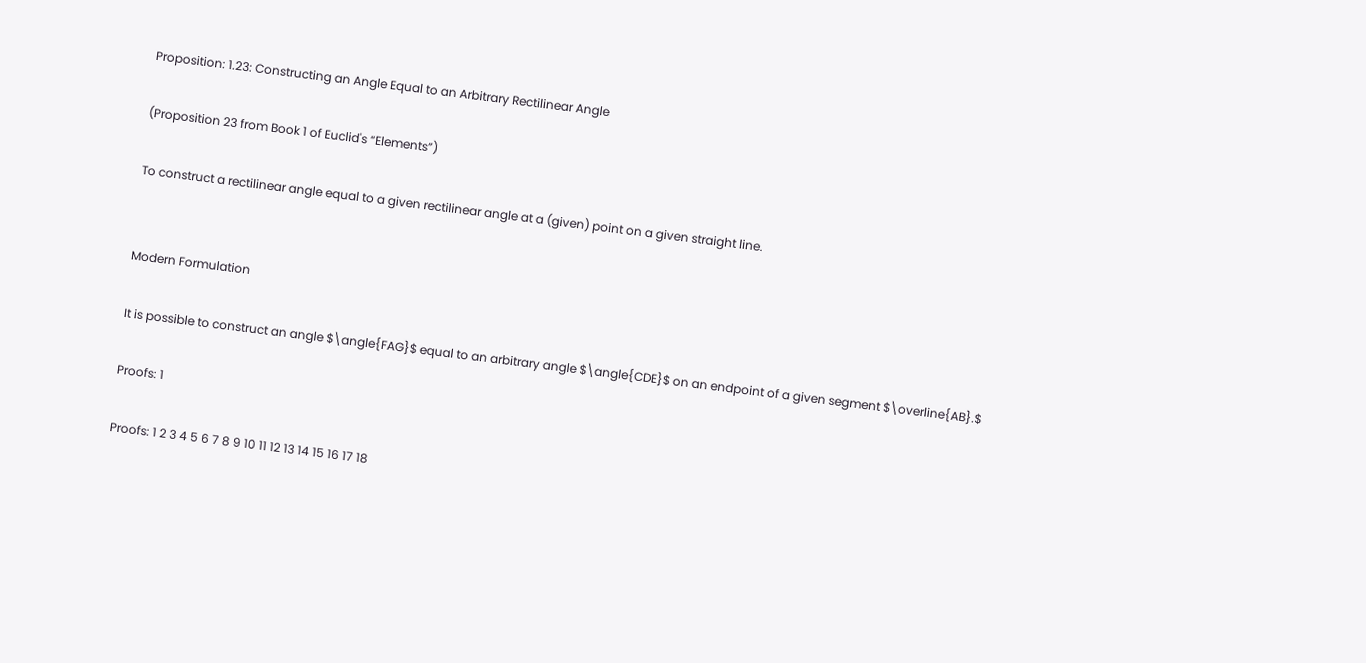Proposition: 1.23: Constructing an Angle Equal to an Arbitrary Rectilinear Angle

(Proposition 23 from Book 1 of Euclid's “Elements”)

To construct a rectilinear angle equal to a given rectilinear angle at a (given) point on a given straight line.


Modern Formulation

It is possible to construct an angle $\angle{FAG}$ equal to an arbitrary angle $\angle{CDE}$ on an endpoint of a given segment $\overline{AB}.$

Proofs: 1

Proofs: 1 2 3 4 5 6 7 8 9 10 11 12 13 14 15 16 17 18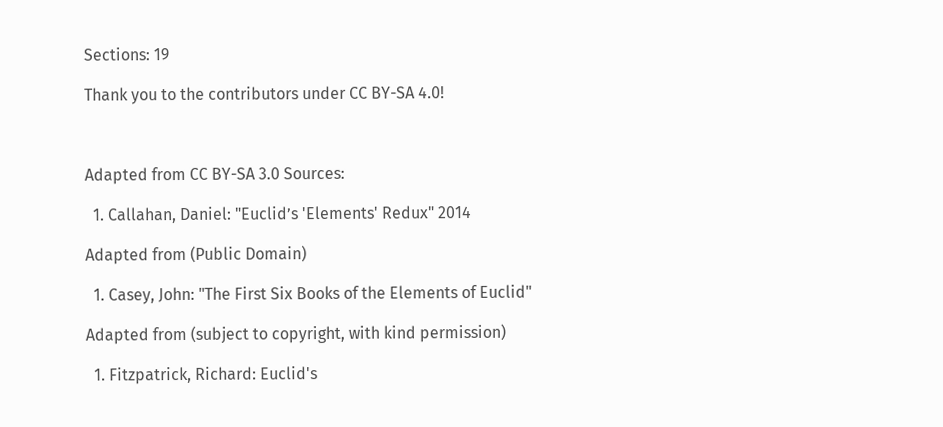Sections: 19

Thank you to the contributors under CC BY-SA 4.0!



Adapted from CC BY-SA 3.0 Sources:

  1. Callahan, Daniel: "Euclid’s 'Elements' Redux" 2014

Adapted from (Public Domain)

  1. Casey, John: "The First Six Books of the Elements of Euclid"

Adapted from (subject to copyright, with kind permission)

  1. Fitzpatrick, Richard: Euclid's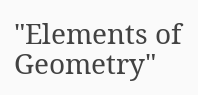"Elements of Geometry"